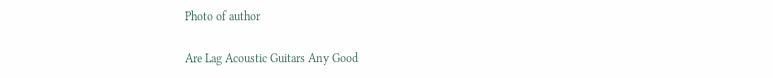Photo of author

Are Lag Acoustic Guitars Any Good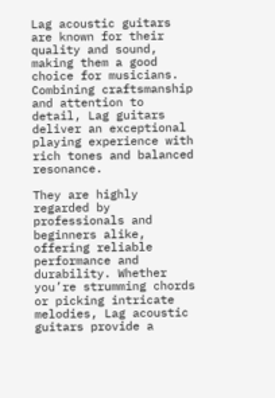Lag acoustic guitars are known for their quality and sound, making them a good choice for musicians. Combining craftsmanship and attention to detail, Lag guitars deliver an exceptional playing experience with rich tones and balanced resonance.

They are highly regarded by professionals and beginners alike, offering reliable performance and durability. Whether you’re strumming chords or picking intricate melodies, Lag acoustic guitars provide a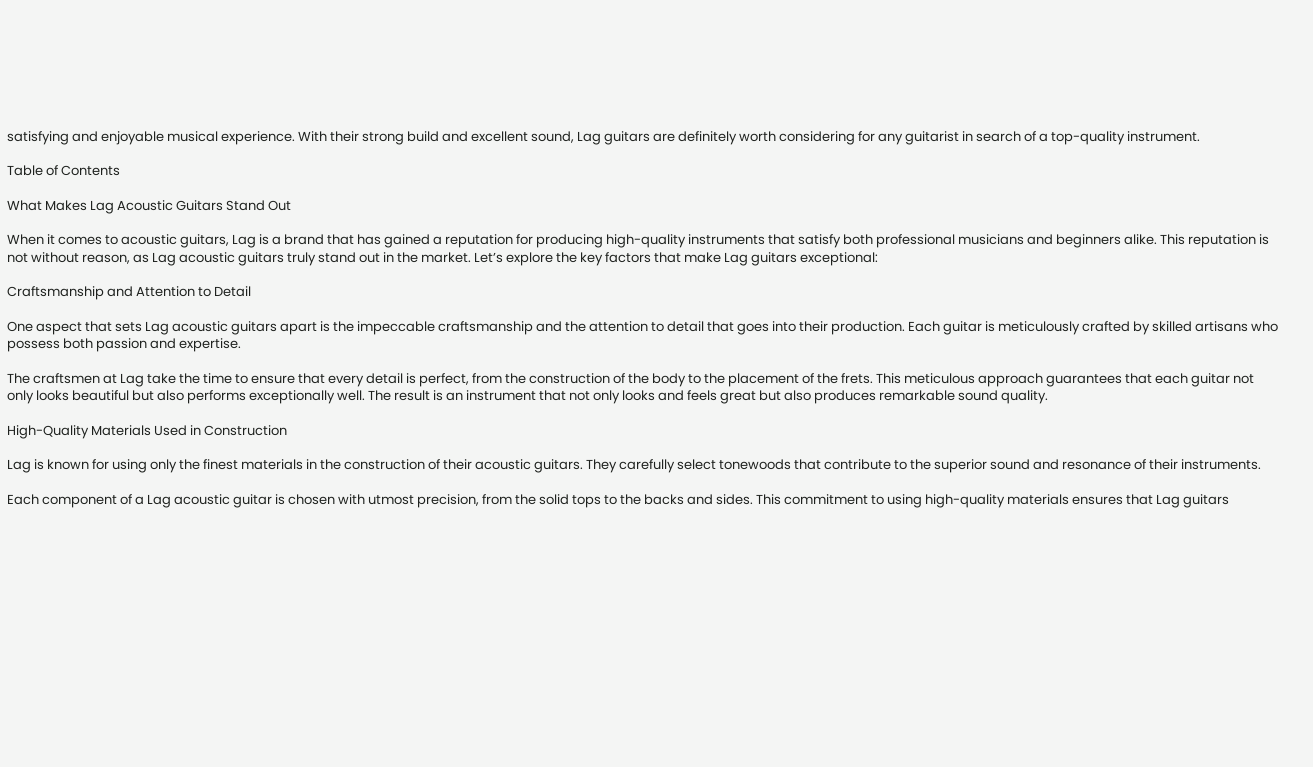satisfying and enjoyable musical experience. With their strong build and excellent sound, Lag guitars are definitely worth considering for any guitarist in search of a top-quality instrument.

Table of Contents

What Makes Lag Acoustic Guitars Stand Out

When it comes to acoustic guitars, Lag is a brand that has gained a reputation for producing high-quality instruments that satisfy both professional musicians and beginners alike. This reputation is not without reason, as Lag acoustic guitars truly stand out in the market. Let’s explore the key factors that make Lag guitars exceptional:

Craftsmanship and Attention to Detail

One aspect that sets Lag acoustic guitars apart is the impeccable craftsmanship and the attention to detail that goes into their production. Each guitar is meticulously crafted by skilled artisans who possess both passion and expertise.

The craftsmen at Lag take the time to ensure that every detail is perfect, from the construction of the body to the placement of the frets. This meticulous approach guarantees that each guitar not only looks beautiful but also performs exceptionally well. The result is an instrument that not only looks and feels great but also produces remarkable sound quality.

High-Quality Materials Used in Construction

Lag is known for using only the finest materials in the construction of their acoustic guitars. They carefully select tonewoods that contribute to the superior sound and resonance of their instruments.

Each component of a Lag acoustic guitar is chosen with utmost precision, from the solid tops to the backs and sides. This commitment to using high-quality materials ensures that Lag guitars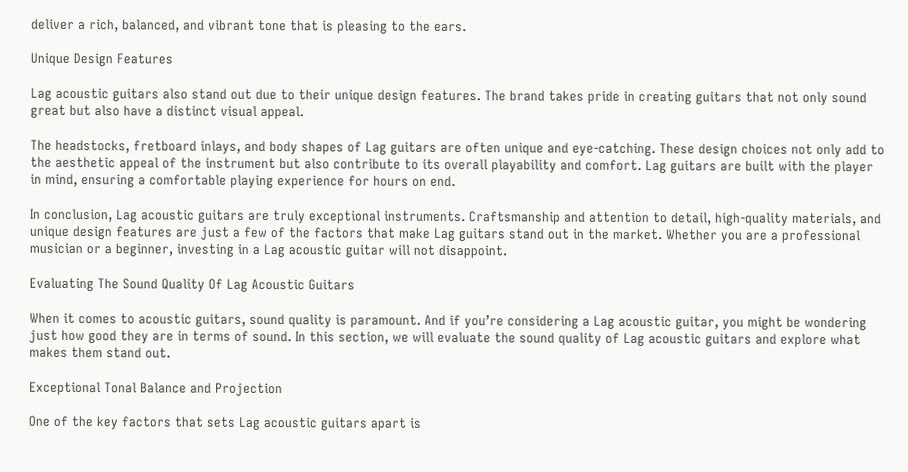deliver a rich, balanced, and vibrant tone that is pleasing to the ears.

Unique Design Features

Lag acoustic guitars also stand out due to their unique design features. The brand takes pride in creating guitars that not only sound great but also have a distinct visual appeal.

The headstocks, fretboard inlays, and body shapes of Lag guitars are often unique and eye-catching. These design choices not only add to the aesthetic appeal of the instrument but also contribute to its overall playability and comfort. Lag guitars are built with the player in mind, ensuring a comfortable playing experience for hours on end.

In conclusion, Lag acoustic guitars are truly exceptional instruments. Craftsmanship and attention to detail, high-quality materials, and unique design features are just a few of the factors that make Lag guitars stand out in the market. Whether you are a professional musician or a beginner, investing in a Lag acoustic guitar will not disappoint.

Evaluating The Sound Quality Of Lag Acoustic Guitars

When it comes to acoustic guitars, sound quality is paramount. And if you’re considering a Lag acoustic guitar, you might be wondering just how good they are in terms of sound. In this section, we will evaluate the sound quality of Lag acoustic guitars and explore what makes them stand out.

Exceptional Tonal Balance and Projection

One of the key factors that sets Lag acoustic guitars apart is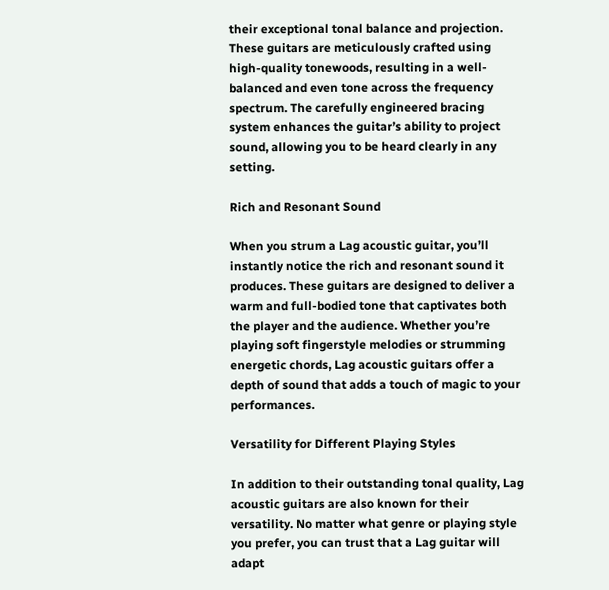their exceptional tonal balance and projection. These guitars are meticulously crafted using high-quality tonewoods, resulting in a well-balanced and even tone across the frequency spectrum. The carefully engineered bracing system enhances the guitar’s ability to project sound, allowing you to be heard clearly in any setting.

Rich and Resonant Sound

When you strum a Lag acoustic guitar, you’ll instantly notice the rich and resonant sound it produces. These guitars are designed to deliver a warm and full-bodied tone that captivates both the player and the audience. Whether you’re playing soft fingerstyle melodies or strumming energetic chords, Lag acoustic guitars offer a depth of sound that adds a touch of magic to your performances.

Versatility for Different Playing Styles

In addition to their outstanding tonal quality, Lag acoustic guitars are also known for their versatility. No matter what genre or playing style you prefer, you can trust that a Lag guitar will adapt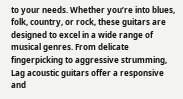to your needs. Whether you’re into blues, folk, country, or rock, these guitars are designed to excel in a wide range of musical genres. From delicate fingerpicking to aggressive strumming, Lag acoustic guitars offer a responsive and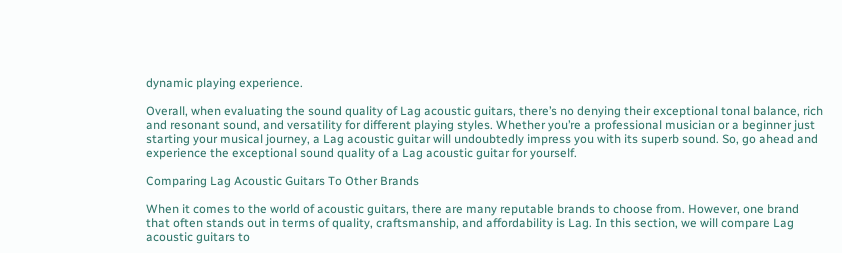dynamic playing experience.

Overall, when evaluating the sound quality of Lag acoustic guitars, there’s no denying their exceptional tonal balance, rich and resonant sound, and versatility for different playing styles. Whether you’re a professional musician or a beginner just starting your musical journey, a Lag acoustic guitar will undoubtedly impress you with its superb sound. So, go ahead and experience the exceptional sound quality of a Lag acoustic guitar for yourself.

Comparing Lag Acoustic Guitars To Other Brands

When it comes to the world of acoustic guitars, there are many reputable brands to choose from. However, one brand that often stands out in terms of quality, craftsmanship, and affordability is Lag. In this section, we will compare Lag acoustic guitars to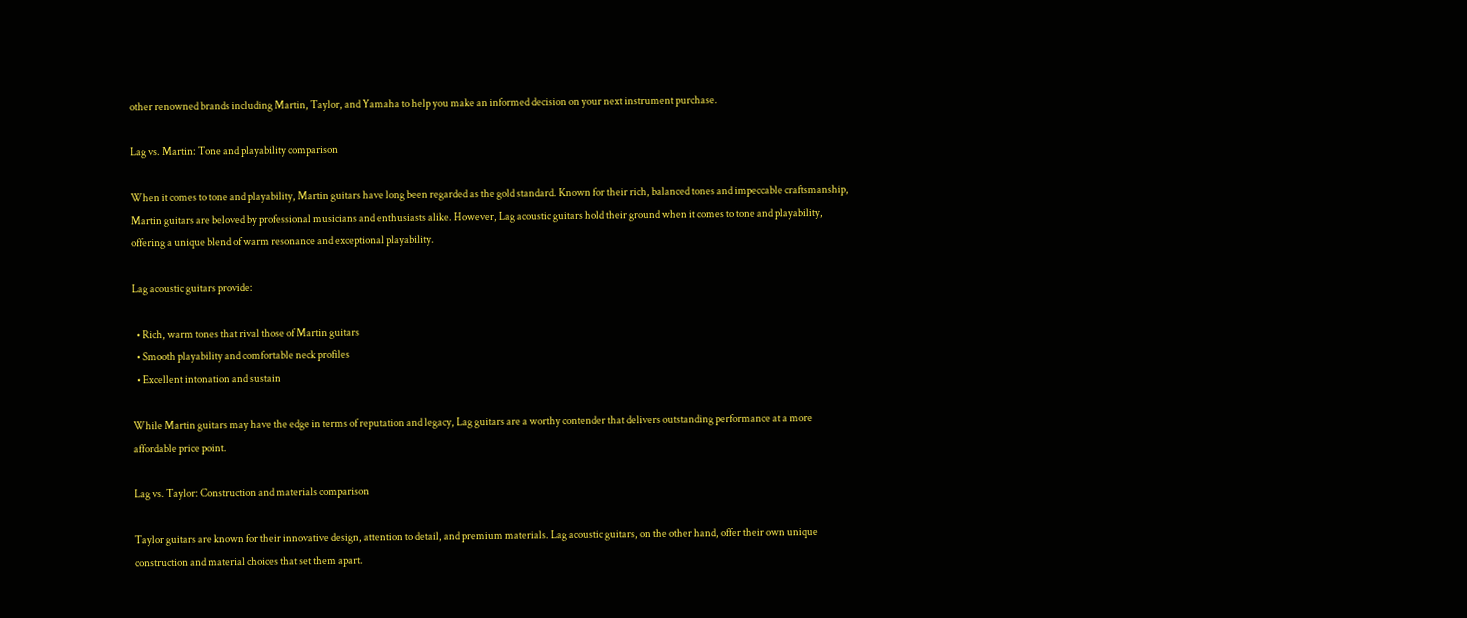other renowned brands including Martin, Taylor, and Yamaha to help you make an informed decision on your next instrument purchase.

Lag vs. Martin: Tone and playability comparison

When it comes to tone and playability, Martin guitars have long been regarded as the gold standard. Known for their rich, balanced tones and impeccable craftsmanship, Martin guitars are beloved by professional musicians and enthusiasts alike. However, Lag acoustic guitars hold their ground when it comes to tone and playability, offering a unique blend of warm resonance and exceptional playability.

Lag acoustic guitars provide:

  • Rich, warm tones that rival those of Martin guitars
  • Smooth playability and comfortable neck profiles
  • Excellent intonation and sustain

While Martin guitars may have the edge in terms of reputation and legacy, Lag guitars are a worthy contender that delivers outstanding performance at a more affordable price point.

Lag vs. Taylor: Construction and materials comparison

Taylor guitars are known for their innovative design, attention to detail, and premium materials. Lag acoustic guitars, on the other hand, offer their own unique construction and material choices that set them apart.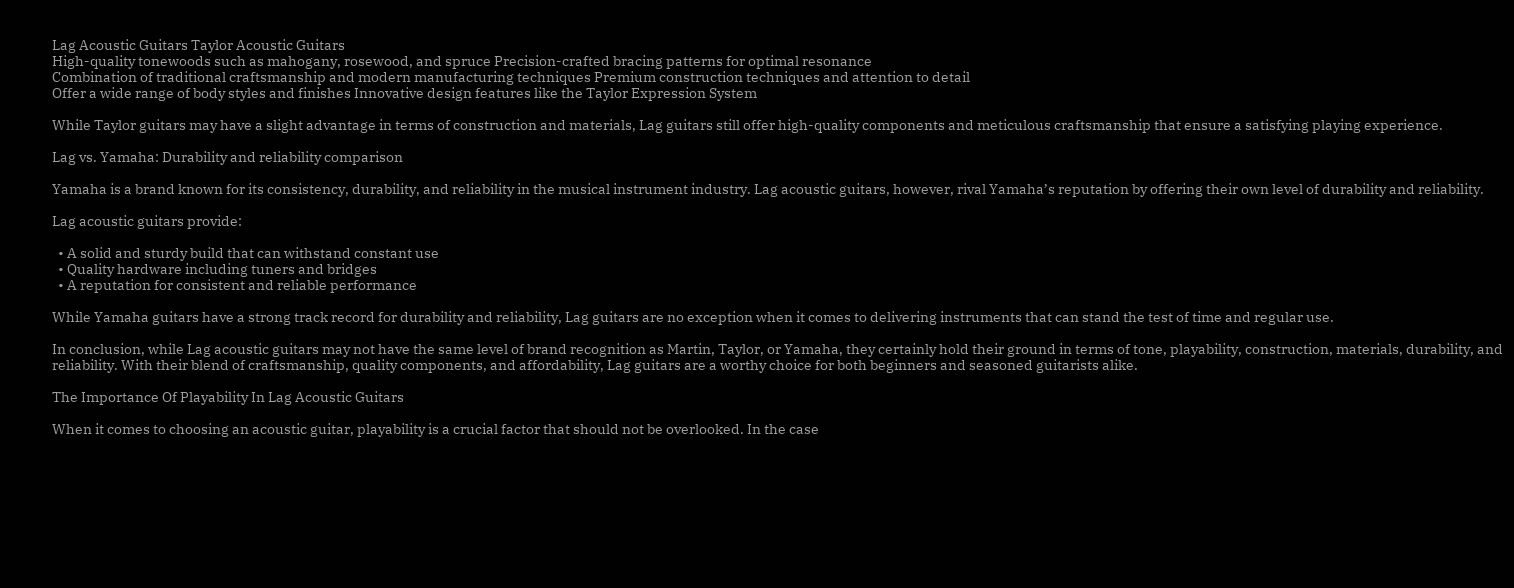Lag Acoustic Guitars Taylor Acoustic Guitars
High-quality tonewoods such as mahogany, rosewood, and spruce Precision-crafted bracing patterns for optimal resonance
Combination of traditional craftsmanship and modern manufacturing techniques Premium construction techniques and attention to detail
Offer a wide range of body styles and finishes Innovative design features like the Taylor Expression System

While Taylor guitars may have a slight advantage in terms of construction and materials, Lag guitars still offer high-quality components and meticulous craftsmanship that ensure a satisfying playing experience.

Lag vs. Yamaha: Durability and reliability comparison

Yamaha is a brand known for its consistency, durability, and reliability in the musical instrument industry. Lag acoustic guitars, however, rival Yamaha’s reputation by offering their own level of durability and reliability.

Lag acoustic guitars provide:

  • A solid and sturdy build that can withstand constant use
  • Quality hardware including tuners and bridges
  • A reputation for consistent and reliable performance

While Yamaha guitars have a strong track record for durability and reliability, Lag guitars are no exception when it comes to delivering instruments that can stand the test of time and regular use.

In conclusion, while Lag acoustic guitars may not have the same level of brand recognition as Martin, Taylor, or Yamaha, they certainly hold their ground in terms of tone, playability, construction, materials, durability, and reliability. With their blend of craftsmanship, quality components, and affordability, Lag guitars are a worthy choice for both beginners and seasoned guitarists alike.

The Importance Of Playability In Lag Acoustic Guitars

When it comes to choosing an acoustic guitar, playability is a crucial factor that should not be overlooked. In the case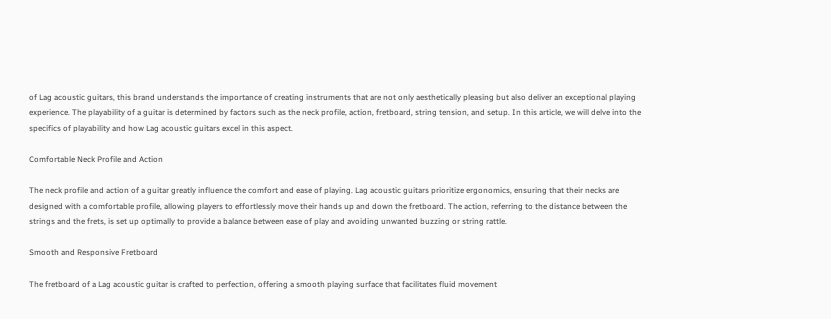of Lag acoustic guitars, this brand understands the importance of creating instruments that are not only aesthetically pleasing but also deliver an exceptional playing experience. The playability of a guitar is determined by factors such as the neck profile, action, fretboard, string tension, and setup. In this article, we will delve into the specifics of playability and how Lag acoustic guitars excel in this aspect.

Comfortable Neck Profile and Action

The neck profile and action of a guitar greatly influence the comfort and ease of playing. Lag acoustic guitars prioritize ergonomics, ensuring that their necks are designed with a comfortable profile, allowing players to effortlessly move their hands up and down the fretboard. The action, referring to the distance between the strings and the frets, is set up optimally to provide a balance between ease of play and avoiding unwanted buzzing or string rattle.

Smooth and Responsive Fretboard

The fretboard of a Lag acoustic guitar is crafted to perfection, offering a smooth playing surface that facilitates fluid movement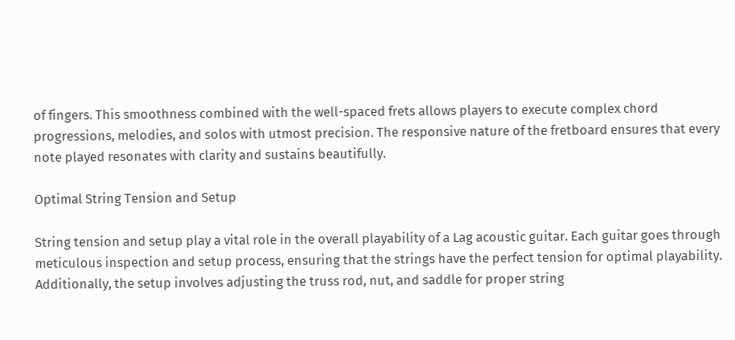of fingers. This smoothness combined with the well-spaced frets allows players to execute complex chord progressions, melodies, and solos with utmost precision. The responsive nature of the fretboard ensures that every note played resonates with clarity and sustains beautifully.

Optimal String Tension and Setup

String tension and setup play a vital role in the overall playability of a Lag acoustic guitar. Each guitar goes through meticulous inspection and setup process, ensuring that the strings have the perfect tension for optimal playability. Additionally, the setup involves adjusting the truss rod, nut, and saddle for proper string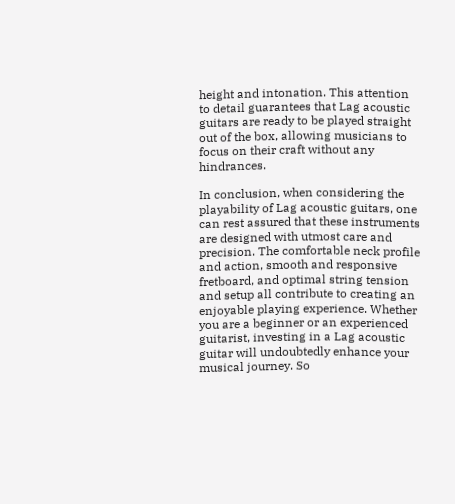height and intonation. This attention to detail guarantees that Lag acoustic guitars are ready to be played straight out of the box, allowing musicians to focus on their craft without any hindrances.

In conclusion, when considering the playability of Lag acoustic guitars, one can rest assured that these instruments are designed with utmost care and precision. The comfortable neck profile and action, smooth and responsive fretboard, and optimal string tension and setup all contribute to creating an enjoyable playing experience. Whether you are a beginner or an experienced guitarist, investing in a Lag acoustic guitar will undoubtedly enhance your musical journey. So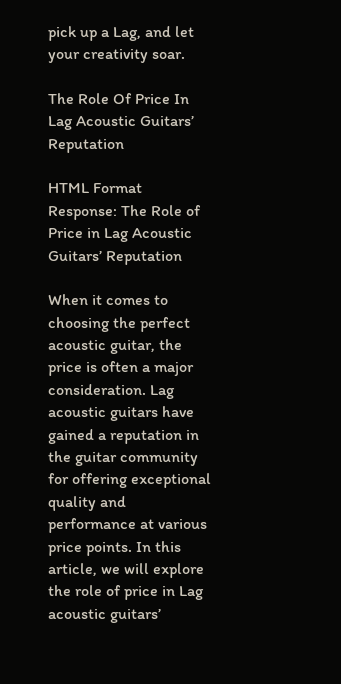pick up a Lag, and let your creativity soar.

The Role Of Price In Lag Acoustic Guitars’ Reputation

HTML Format Response: The Role of Price in Lag Acoustic Guitars’ Reputation

When it comes to choosing the perfect acoustic guitar, the price is often a major consideration. Lag acoustic guitars have gained a reputation in the guitar community for offering exceptional quality and performance at various price points. In this article, we will explore the role of price in Lag acoustic guitars’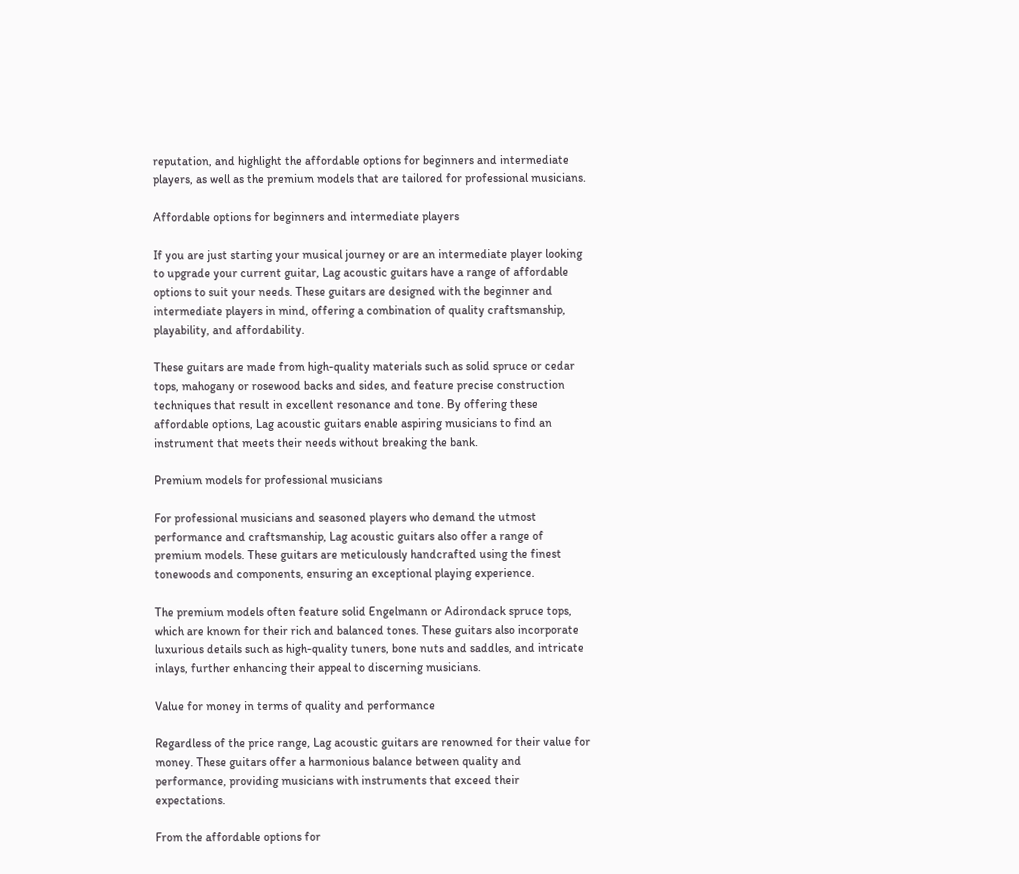reputation, and highlight the affordable options for beginners and intermediate players, as well as the premium models that are tailored for professional musicians.

Affordable options for beginners and intermediate players

If you are just starting your musical journey or are an intermediate player looking to upgrade your current guitar, Lag acoustic guitars have a range of affordable options to suit your needs. These guitars are designed with the beginner and intermediate players in mind, offering a combination of quality craftsmanship, playability, and affordability.

These guitars are made from high-quality materials such as solid spruce or cedar tops, mahogany or rosewood backs and sides, and feature precise construction techniques that result in excellent resonance and tone. By offering these affordable options, Lag acoustic guitars enable aspiring musicians to find an instrument that meets their needs without breaking the bank.

Premium models for professional musicians

For professional musicians and seasoned players who demand the utmost performance and craftsmanship, Lag acoustic guitars also offer a range of premium models. These guitars are meticulously handcrafted using the finest tonewoods and components, ensuring an exceptional playing experience.

The premium models often feature solid Engelmann or Adirondack spruce tops, which are known for their rich and balanced tones. These guitars also incorporate luxurious details such as high-quality tuners, bone nuts and saddles, and intricate inlays, further enhancing their appeal to discerning musicians.

Value for money in terms of quality and performance

Regardless of the price range, Lag acoustic guitars are renowned for their value for money. These guitars offer a harmonious balance between quality and performance, providing musicians with instruments that exceed their expectations.

From the affordable options for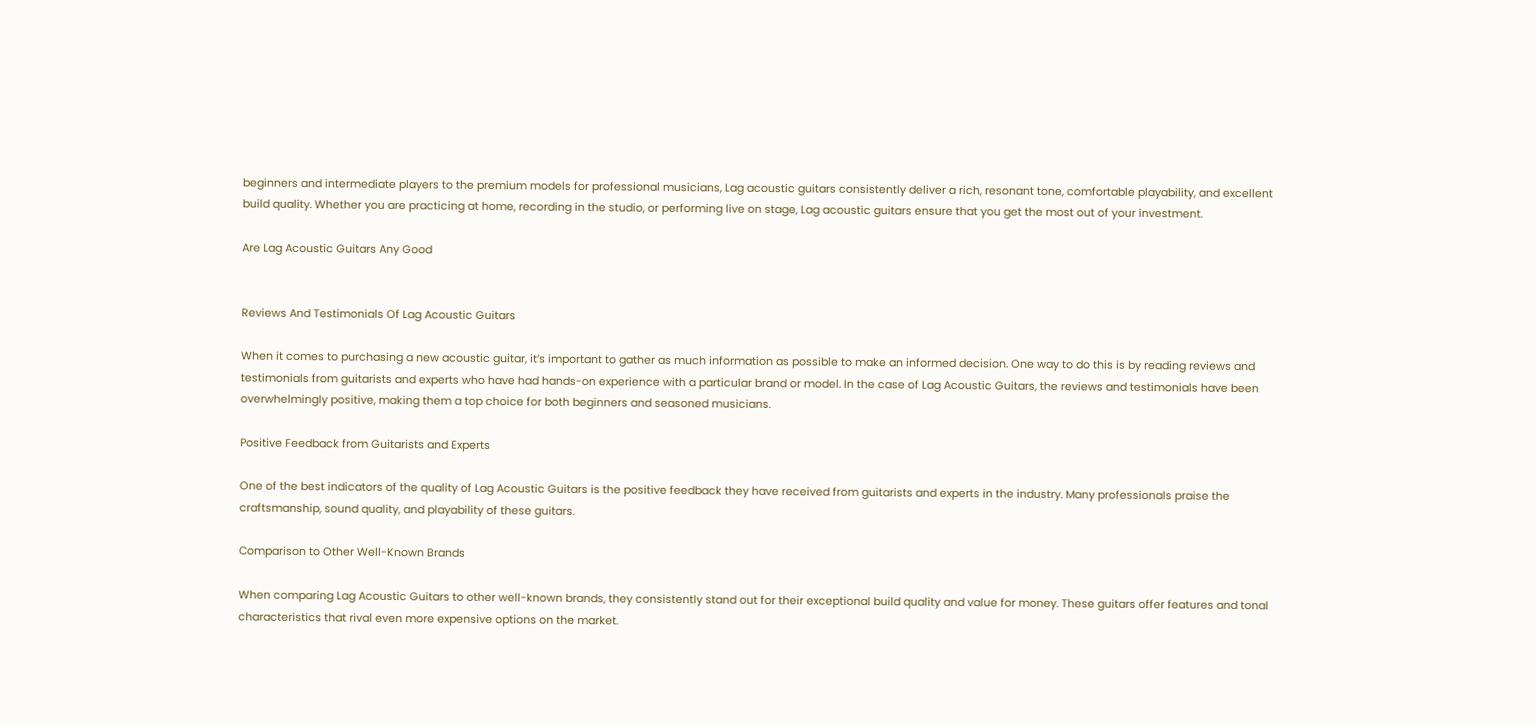beginners and intermediate players to the premium models for professional musicians, Lag acoustic guitars consistently deliver a rich, resonant tone, comfortable playability, and excellent build quality. Whether you are practicing at home, recording in the studio, or performing live on stage, Lag acoustic guitars ensure that you get the most out of your investment.

Are Lag Acoustic Guitars Any Good


Reviews And Testimonials Of Lag Acoustic Guitars

When it comes to purchasing a new acoustic guitar, it’s important to gather as much information as possible to make an informed decision. One way to do this is by reading reviews and testimonials from guitarists and experts who have had hands-on experience with a particular brand or model. In the case of Lag Acoustic Guitars, the reviews and testimonials have been overwhelmingly positive, making them a top choice for both beginners and seasoned musicians.

Positive Feedback from Guitarists and Experts

One of the best indicators of the quality of Lag Acoustic Guitars is the positive feedback they have received from guitarists and experts in the industry. Many professionals praise the craftsmanship, sound quality, and playability of these guitars.

Comparison to Other Well-Known Brands

When comparing Lag Acoustic Guitars to other well-known brands, they consistently stand out for their exceptional build quality and value for money. These guitars offer features and tonal characteristics that rival even more expensive options on the market.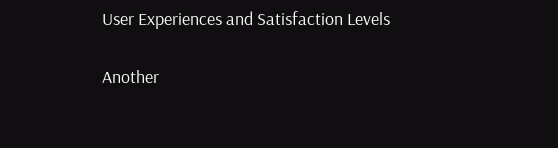User Experiences and Satisfaction Levels

Another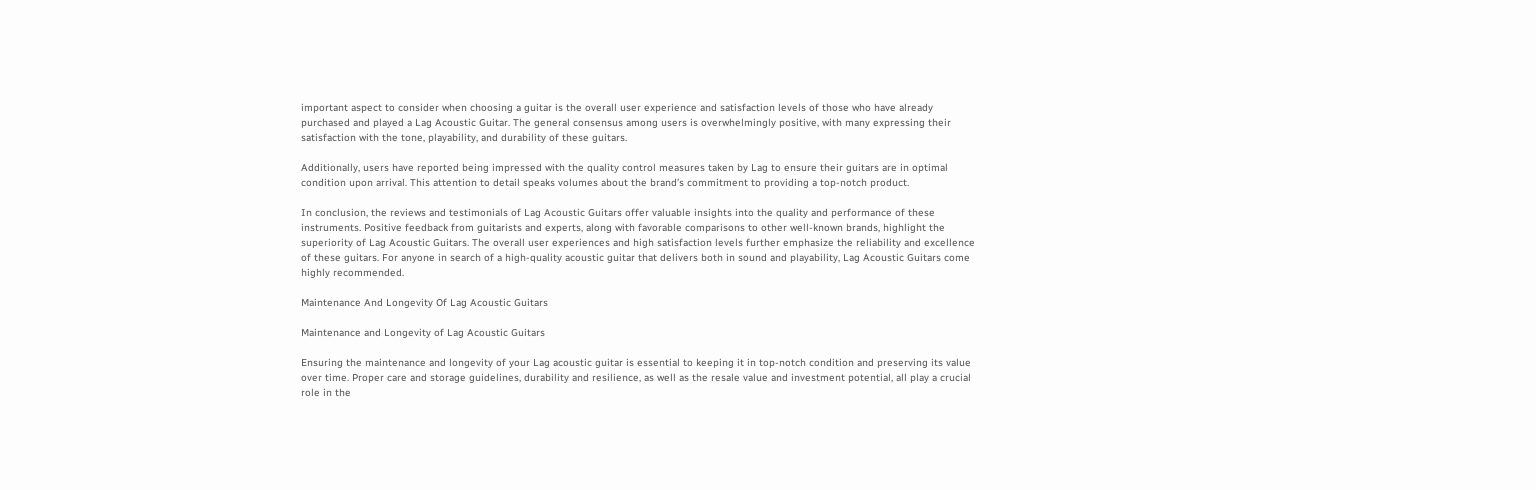important aspect to consider when choosing a guitar is the overall user experience and satisfaction levels of those who have already purchased and played a Lag Acoustic Guitar. The general consensus among users is overwhelmingly positive, with many expressing their satisfaction with the tone, playability, and durability of these guitars.

Additionally, users have reported being impressed with the quality control measures taken by Lag to ensure their guitars are in optimal condition upon arrival. This attention to detail speaks volumes about the brand’s commitment to providing a top-notch product.

In conclusion, the reviews and testimonials of Lag Acoustic Guitars offer valuable insights into the quality and performance of these instruments. Positive feedback from guitarists and experts, along with favorable comparisons to other well-known brands, highlight the superiority of Lag Acoustic Guitars. The overall user experiences and high satisfaction levels further emphasize the reliability and excellence of these guitars. For anyone in search of a high-quality acoustic guitar that delivers both in sound and playability, Lag Acoustic Guitars come highly recommended.

Maintenance And Longevity Of Lag Acoustic Guitars

Maintenance and Longevity of Lag Acoustic Guitars

Ensuring the maintenance and longevity of your Lag acoustic guitar is essential to keeping it in top-notch condition and preserving its value over time. Proper care and storage guidelines, durability and resilience, as well as the resale value and investment potential, all play a crucial role in the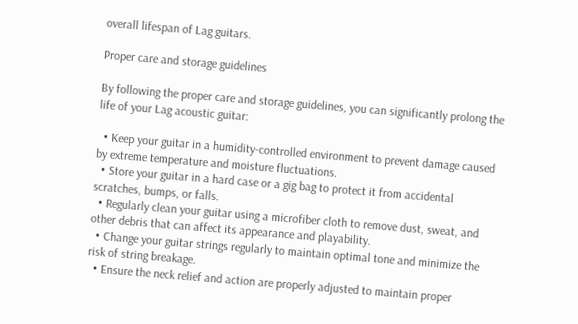overall lifespan of Lag guitars.

Proper care and storage guidelines

By following the proper care and storage guidelines, you can significantly prolong the life of your Lag acoustic guitar:

  • Keep your guitar in a humidity-controlled environment to prevent damage caused by extreme temperature and moisture fluctuations.
  • Store your guitar in a hard case or a gig bag to protect it from accidental scratches, bumps, or falls.
  • Regularly clean your guitar using a microfiber cloth to remove dust, sweat, and other debris that can affect its appearance and playability.
  • Change your guitar strings regularly to maintain optimal tone and minimize the risk of string breakage.
  • Ensure the neck relief and action are properly adjusted to maintain proper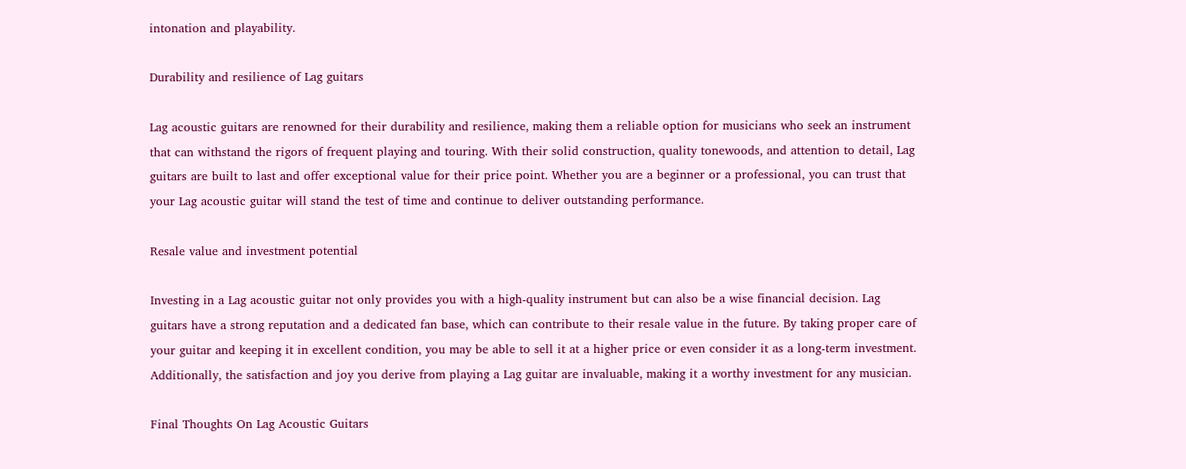intonation and playability.

Durability and resilience of Lag guitars

Lag acoustic guitars are renowned for their durability and resilience, making them a reliable option for musicians who seek an instrument that can withstand the rigors of frequent playing and touring. With their solid construction, quality tonewoods, and attention to detail, Lag guitars are built to last and offer exceptional value for their price point. Whether you are a beginner or a professional, you can trust that your Lag acoustic guitar will stand the test of time and continue to deliver outstanding performance.

Resale value and investment potential

Investing in a Lag acoustic guitar not only provides you with a high-quality instrument but can also be a wise financial decision. Lag guitars have a strong reputation and a dedicated fan base, which can contribute to their resale value in the future. By taking proper care of your guitar and keeping it in excellent condition, you may be able to sell it at a higher price or even consider it as a long-term investment. Additionally, the satisfaction and joy you derive from playing a Lag guitar are invaluable, making it a worthy investment for any musician.

Final Thoughts On Lag Acoustic Guitars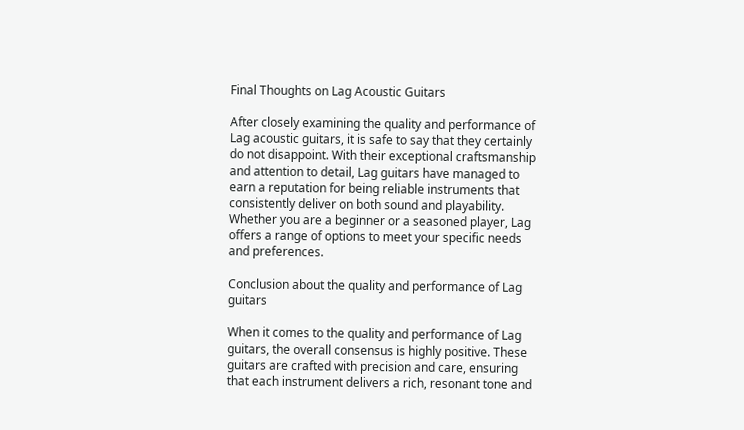Final Thoughts on Lag Acoustic Guitars

After closely examining the quality and performance of Lag acoustic guitars, it is safe to say that they certainly do not disappoint. With their exceptional craftsmanship and attention to detail, Lag guitars have managed to earn a reputation for being reliable instruments that consistently deliver on both sound and playability. Whether you are a beginner or a seasoned player, Lag offers a range of options to meet your specific needs and preferences.

Conclusion about the quality and performance of Lag guitars

When it comes to the quality and performance of Lag guitars, the overall consensus is highly positive. These guitars are crafted with precision and care, ensuring that each instrument delivers a rich, resonant tone and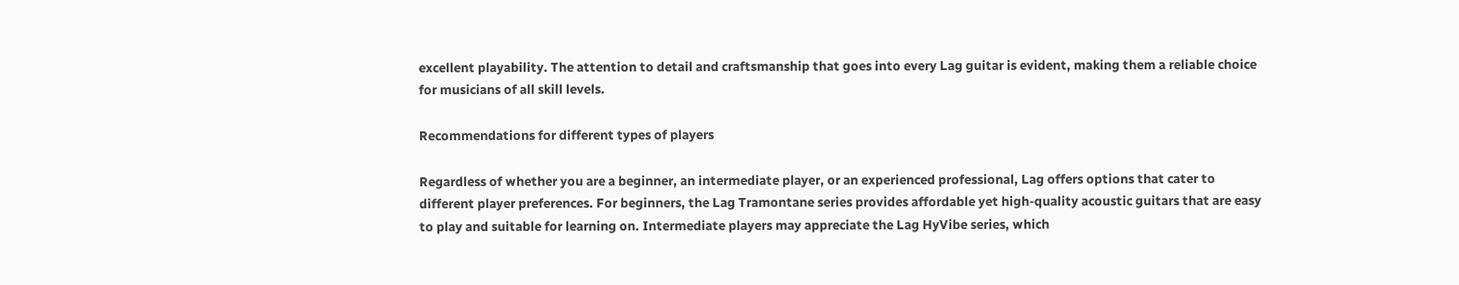excellent playability. The attention to detail and craftsmanship that goes into every Lag guitar is evident, making them a reliable choice for musicians of all skill levels.

Recommendations for different types of players

Regardless of whether you are a beginner, an intermediate player, or an experienced professional, Lag offers options that cater to different player preferences. For beginners, the Lag Tramontane series provides affordable yet high-quality acoustic guitars that are easy to play and suitable for learning on. Intermediate players may appreciate the Lag HyVibe series, which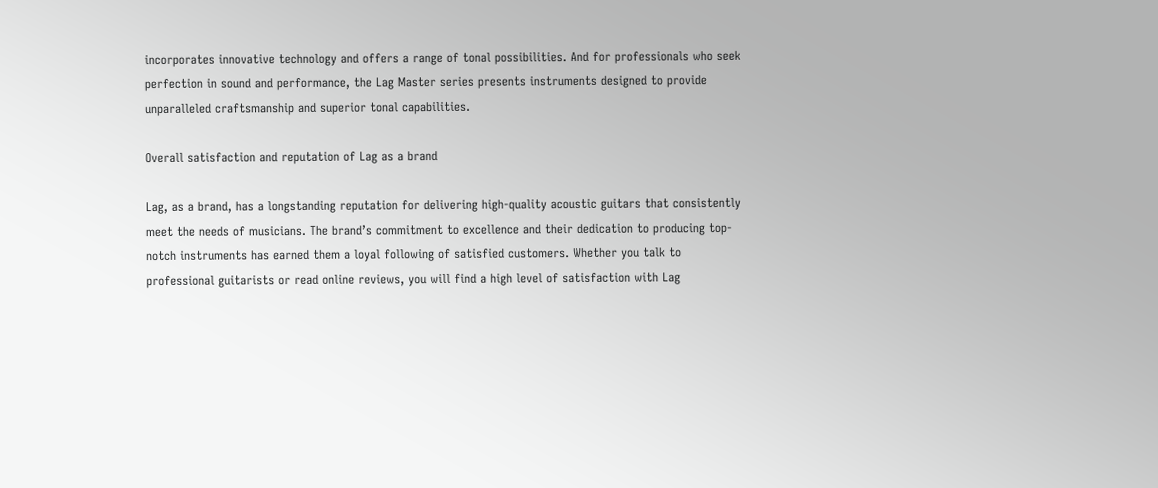incorporates innovative technology and offers a range of tonal possibilities. And for professionals who seek perfection in sound and performance, the Lag Master series presents instruments designed to provide unparalleled craftsmanship and superior tonal capabilities.

Overall satisfaction and reputation of Lag as a brand

Lag, as a brand, has a longstanding reputation for delivering high-quality acoustic guitars that consistently meet the needs of musicians. The brand’s commitment to excellence and their dedication to producing top-notch instruments has earned them a loyal following of satisfied customers. Whether you talk to professional guitarists or read online reviews, you will find a high level of satisfaction with Lag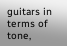guitars in terms of tone,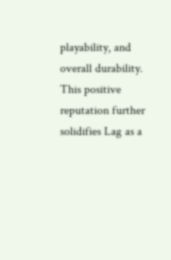playability, and overall durability. This positive reputation further solidifies Lag as a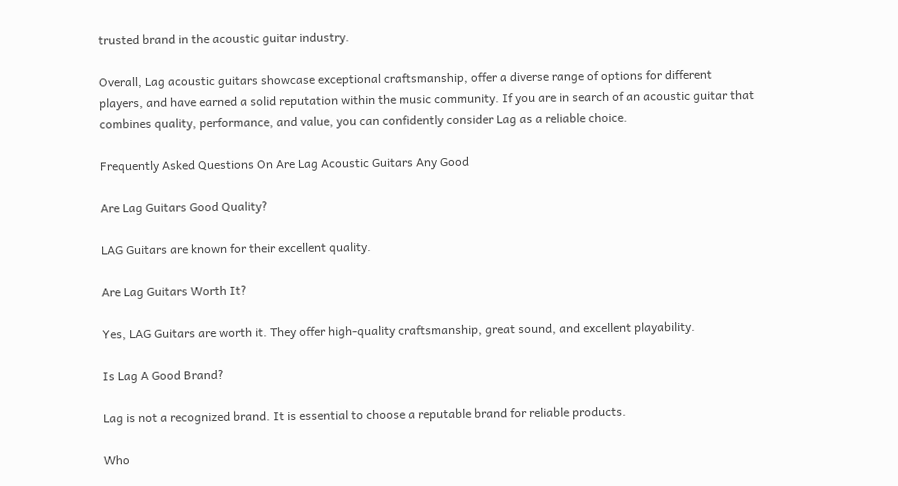trusted brand in the acoustic guitar industry.

Overall, Lag acoustic guitars showcase exceptional craftsmanship, offer a diverse range of options for different players, and have earned a solid reputation within the music community. If you are in search of an acoustic guitar that combines quality, performance, and value, you can confidently consider Lag as a reliable choice.

Frequently Asked Questions On Are Lag Acoustic Guitars Any Good

Are Lag Guitars Good Quality?

LAG Guitars are known for their excellent quality.

Are Lag Guitars Worth It?

Yes, LAG Guitars are worth it. They offer high-quality craftsmanship, great sound, and excellent playability.

Is Lag A Good Brand?

Lag is not a recognized brand. It is essential to choose a reputable brand for reliable products.

Who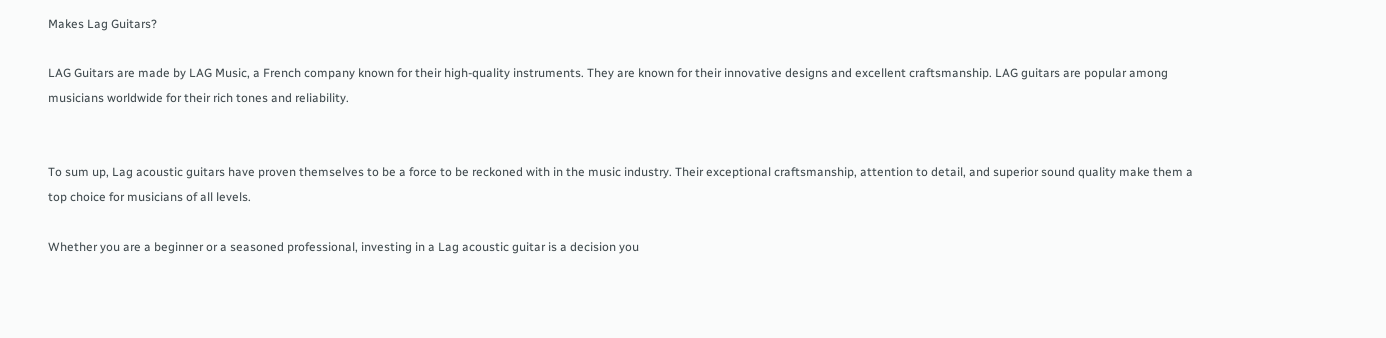Makes Lag Guitars?

LAG Guitars are made by LAG Music, a French company known for their high-quality instruments. They are known for their innovative designs and excellent craftsmanship. LAG guitars are popular among musicians worldwide for their rich tones and reliability.


To sum up, Lag acoustic guitars have proven themselves to be a force to be reckoned with in the music industry. Their exceptional craftsmanship, attention to detail, and superior sound quality make them a top choice for musicians of all levels.

Whether you are a beginner or a seasoned professional, investing in a Lag acoustic guitar is a decision you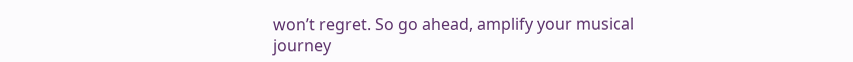won’t regret. So go ahead, amplify your musical journey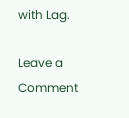with Lag.

Leave a Comment